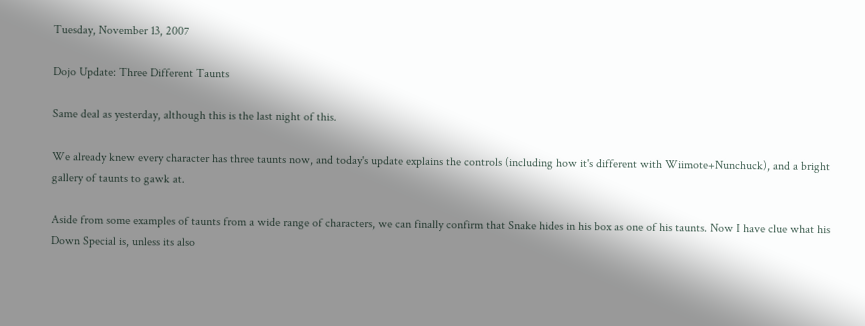Tuesday, November 13, 2007

Dojo Update: Three Different Taunts

Same deal as yesterday, although this is the last night of this.

We already knew every character has three taunts now, and today's update explains the controls (including how it's different with Wiimote+Nunchuck), and a bright gallery of taunts to gawk at.

Aside from some examples of taunts from a wide range of characters, we can finally confirm that Snake hides in his box as one of his taunts. Now I have clue what his Down Special is, unless its also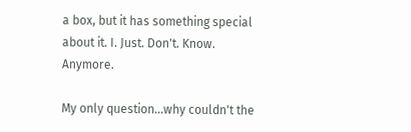a box, but it has something special about it. I. Just. Don't. Know. Anymore.

My only question...why couldn't the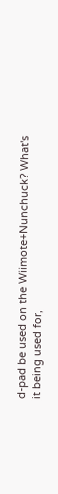d-pad be used on the Wiimote+Nunchuck? What's it being used for,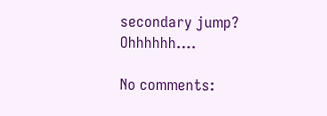secondary jump? Ohhhhhh....

No comments: